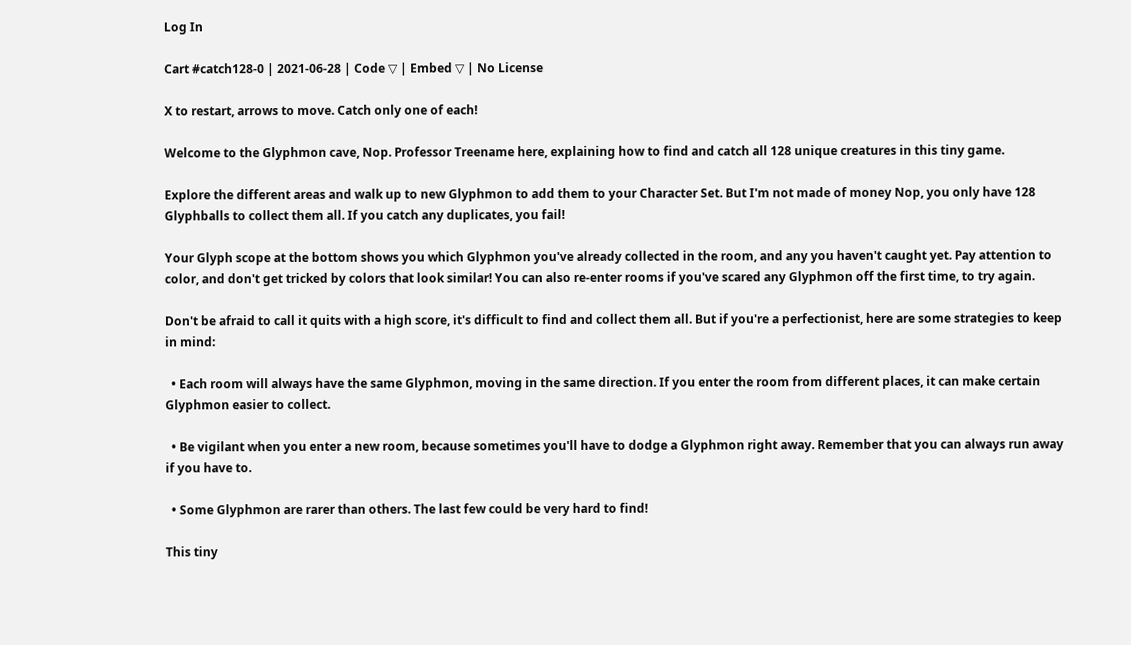Log In

Cart #catch128-0 | 2021-06-28 | Code ▽ | Embed ▽ | No License

X to restart, arrows to move. Catch only one of each!

Welcome to the Glyphmon cave, Nop. Professor Treename here, explaining how to find and catch all 128 unique creatures in this tiny game.

Explore the different areas and walk up to new Glyphmon to add them to your Character Set. But I'm not made of money Nop, you only have 128 Glyphballs to collect them all. If you catch any duplicates, you fail!

Your Glyph scope at the bottom shows you which Glyphmon you've already collected in the room, and any you haven't caught yet. Pay attention to color, and don't get tricked by colors that look similar! You can also re-enter rooms if you've scared any Glyphmon off the first time, to try again.

Don't be afraid to call it quits with a high score, it's difficult to find and collect them all. But if you're a perfectionist, here are some strategies to keep in mind:

  • Each room will always have the same Glyphmon, moving in the same direction. If you enter the room from different places, it can make certain Glyphmon easier to collect.

  • Be vigilant when you enter a new room, because sometimes you'll have to dodge a Glyphmon right away. Remember that you can always run away if you have to.

  • Some Glyphmon are rarer than others. The last few could be very hard to find!

This tiny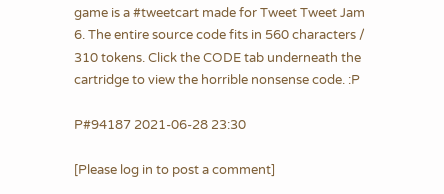game is a #tweetcart made for Tweet Tweet Jam 6. The entire source code fits in 560 characters / 310 tokens. Click the CODE tab underneath the cartridge to view the horrible nonsense code. :P

P#94187 2021-06-28 23:30

[Please log in to post a comment]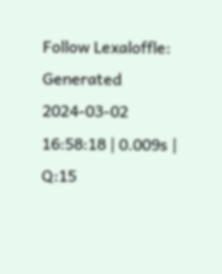Follow Lexaloffle:
Generated 2024-03-02 16:58:18 | 0.009s | Q:15